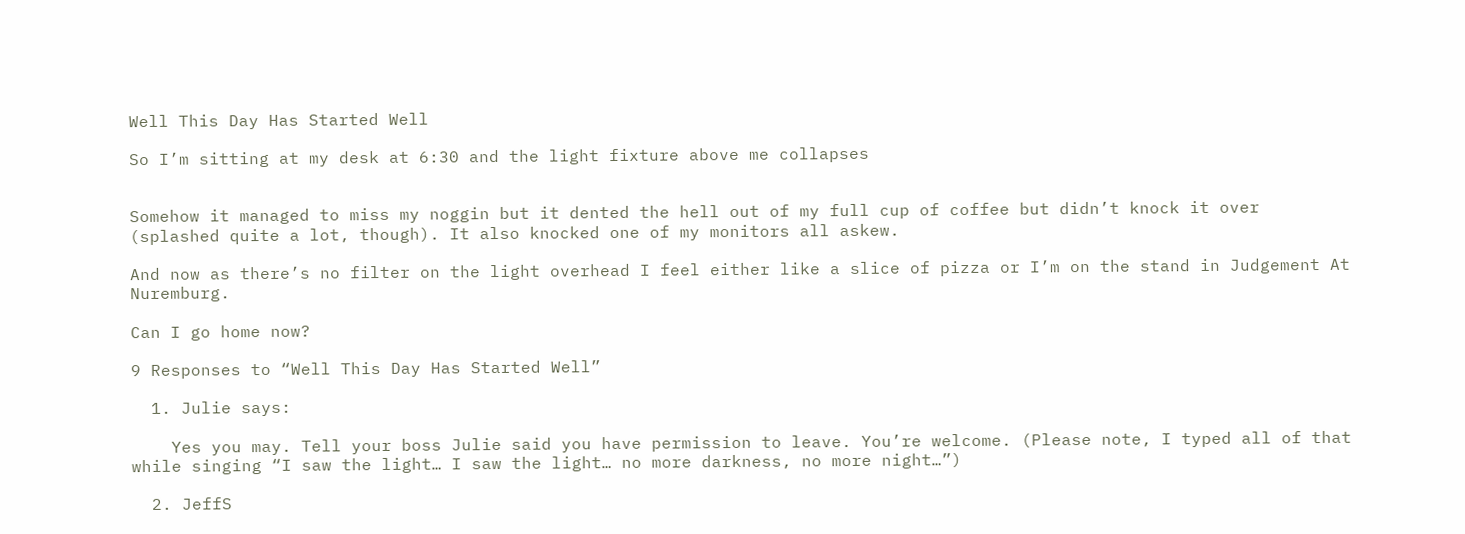Well This Day Has Started Well

So I’m sitting at my desk at 6:30 and the light fixture above me collapses


Somehow it managed to miss my noggin but it dented the hell out of my full cup of coffee but didn’t knock it over (splashed quite a lot, though). It also knocked one of my monitors all askew.

And now as there’s no filter on the light overhead I feel either like a slice of pizza or I’m on the stand in Judgement At Nuremburg.

Can I go home now?

9 Responses to “Well This Day Has Started Well”

  1. Julie says:

    Yes you may. Tell your boss Julie said you have permission to leave. You’re welcome. (Please note, I typed all of that while singing “I saw the light… I saw the light… no more darkness, no more night…”)

  2. JeffS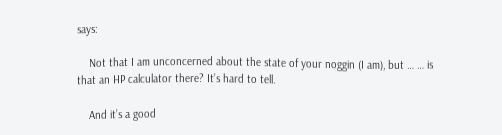says:

    Not that I am unconcerned about the state of your noggin (I am), but … … is that an HP calculator there? It’s hard to tell.

    And it’s a good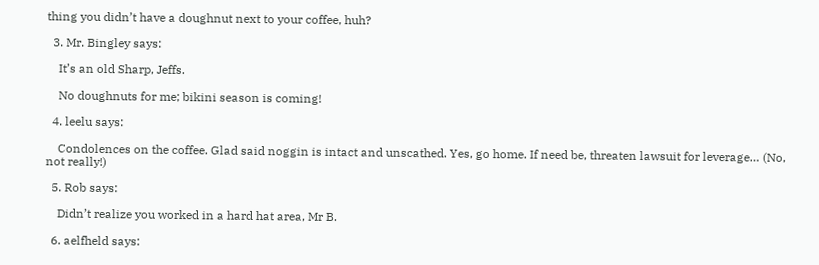thing you didn’t have a doughnut next to your coffee, huh?

  3. Mr. Bingley says:

    It’s an old Sharp, Jeffs.

    No doughnuts for me; bikini season is coming!

  4. leelu says:

    Condolences on the coffee. Glad said noggin is intact and unscathed. Yes, go home. If need be, threaten lawsuit for leverage… (No, not really!)

  5. Rob says:

    Didn’t realize you worked in a hard hat area, Mr B.

  6. aelfheld says: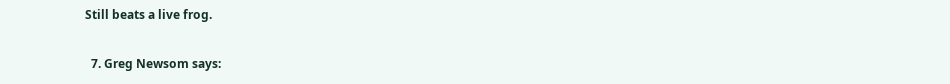Still beats a live frog.

  7. Greg Newsom says: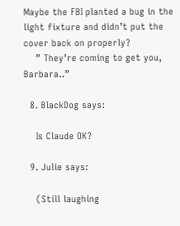Maybe the FBI planted a bug in the light fixture and didn’t put the cover back on properly?
    ” They’re coming to get you, Barbara..”

  8. BlackDog says:

    Is Claude OK?

  9. Julie says:

    (Still laughing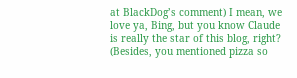at BlackDog’s comment) I mean, we love ya, Bing, but you know Claude is really the star of this blog, right? (Besides, you mentioned pizza so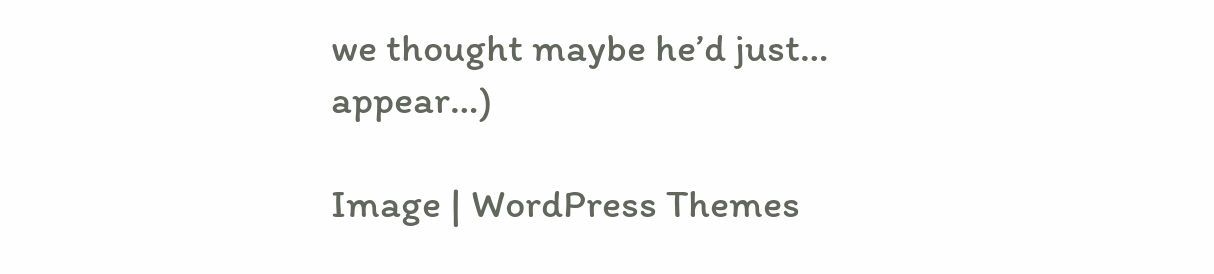we thought maybe he’d just… appear…)

Image | WordPress Themes